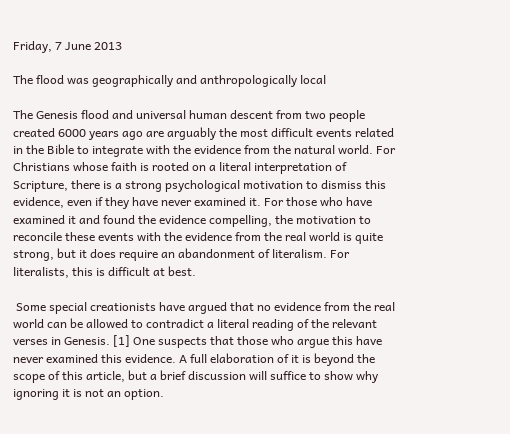Friday, 7 June 2013

The flood was geographically and anthropologically local

The Genesis flood and universal human descent from two people created 6000 years ago are arguably the most difficult events related in the Bible to integrate with the evidence from the natural world. For Christians whose faith is rooted on a literal interpretation of Scripture, there is a strong psychological motivation to dismiss this evidence, even if they have never examined it. For those who have examined it and found the evidence compelling, the motivation to reconcile these events with the evidence from the real world is quite strong, but it does require an abandonment of literalism. For literalists, this is difficult at best.

 Some special creationists have argued that no evidence from the real world can be allowed to contradict a literal reading of the relevant verses in Genesis. [1] One suspects that those who argue this have never examined this evidence. A full elaboration of it is beyond the scope of this article, but a brief discussion will suffice to show why ignoring it is not an option.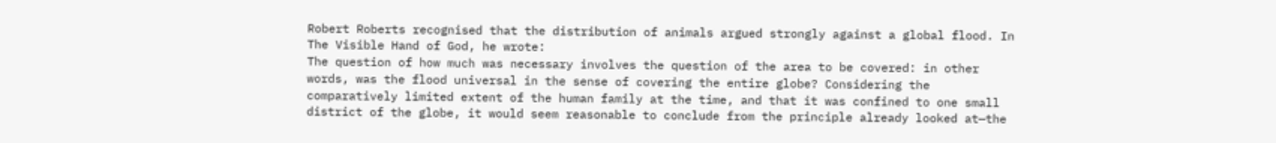Robert Roberts recognised that the distribution of animals argued strongly against a global flood. In The Visible Hand of God, he wrote:
The question of how much was necessary involves the question of the area to be covered: in other words, was the flood universal in the sense of covering the entire globe? Considering the comparatively limited extent of the human family at the time, and that it was confined to one small district of the globe, it would seem reasonable to conclude from the principle already looked at—the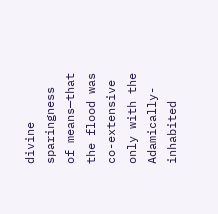divine sparingness of means—that the flood was co-extensive only with the Adamically-inhabited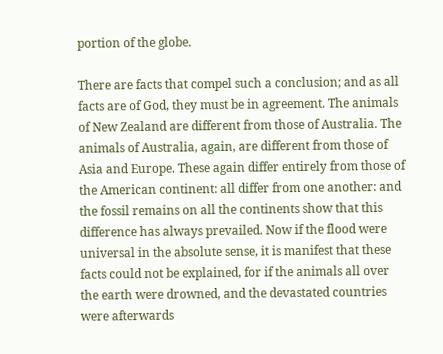portion of the globe.

There are facts that compel such a conclusion; and as all facts are of God, they must be in agreement. The animals of New Zealand are different from those of Australia. The animals of Australia, again, are different from those of Asia and Europe. These again differ entirely from those of the American continent: all differ from one another: and the fossil remains on all the continents show that this difference has always prevailed. Now if the flood were universal in the absolute sense, it is manifest that these facts could not be explained, for if the animals all over the earth were drowned, and the devastated countries were afterwards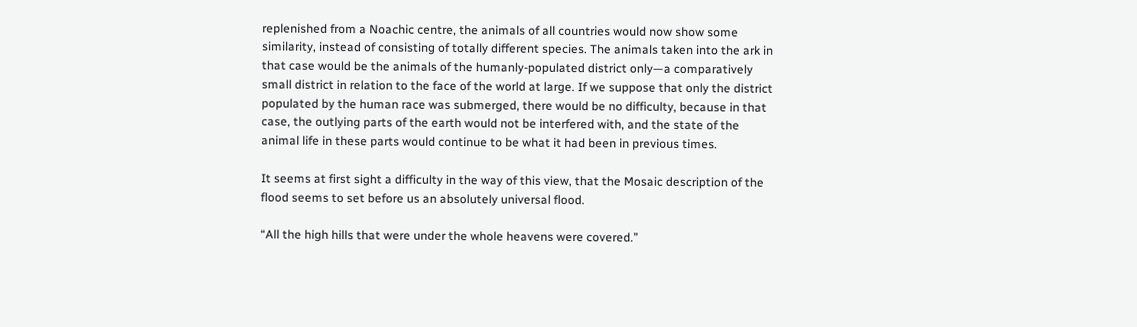replenished from a Noachic centre, the animals of all countries would now show some similarity, instead of consisting of totally different species. The animals taken into the ark in that case would be the animals of the humanly-populated district only—a comparatively small district in relation to the face of the world at large. If we suppose that only the district populated by the human race was submerged, there would be no difficulty, because in that case, the outlying parts of the earth would not be interfered with, and the state of the animal life in these parts would continue to be what it had been in previous times.

It seems at first sight a difficulty in the way of this view, that the Mosaic description of the flood seems to set before us an absolutely universal flood.

“All the high hills that were under the whole heavens were covered.”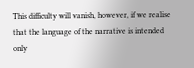This difficulty will vanish, however, if we realise that the language of the narrative is intended only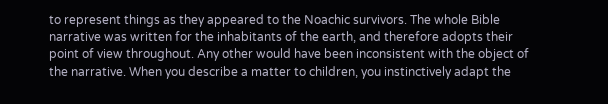to represent things as they appeared to the Noachic survivors. The whole Bible narrative was written for the inhabitants of the earth, and therefore adopts their point of view throughout. Any other would have been inconsistent with the object of the narrative. When you describe a matter to children, you instinctively adapt the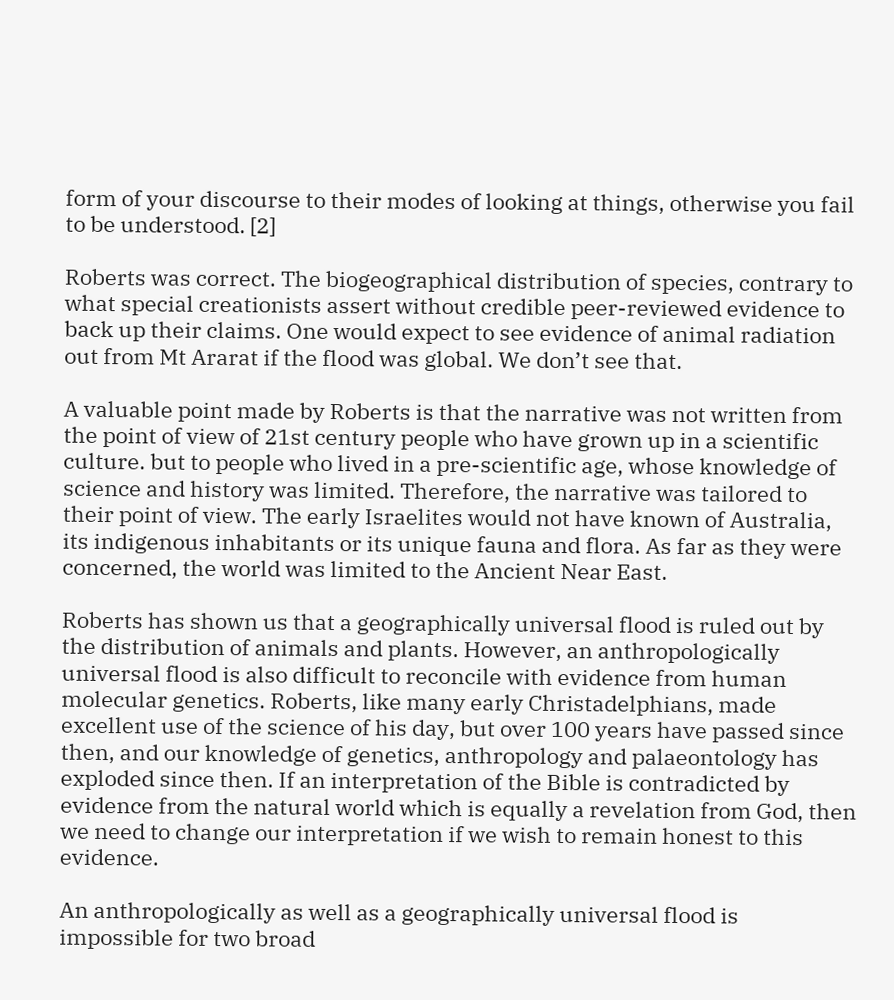form of your discourse to their modes of looking at things, otherwise you fail to be understood. [2]

Roberts was correct. The biogeographical distribution of species, contrary to what special creationists assert without credible peer-reviewed evidence to back up their claims. One would expect to see evidence of animal radiation out from Mt Ararat if the flood was global. We don’t see that.

A valuable point made by Roberts is that the narrative was not written from the point of view of 21st century people who have grown up in a scientific culture. but to people who lived in a pre-scientific age, whose knowledge of science and history was limited. Therefore, the narrative was tailored to their point of view. The early Israelites would not have known of Australia, its indigenous inhabitants or its unique fauna and flora. As far as they were concerned, the world was limited to the Ancient Near East.

Roberts has shown us that a geographically universal flood is ruled out by the distribution of animals and plants. However, an anthropologically universal flood is also difficult to reconcile with evidence from human molecular genetics. Roberts, like many early Christadelphians, made excellent use of the science of his day, but over 100 years have passed since then, and our knowledge of genetics, anthropology and palaeontology has exploded since then. If an interpretation of the Bible is contradicted by evidence from the natural world which is equally a revelation from God, then we need to change our interpretation if we wish to remain honest to this evidence.

An anthropologically as well as a geographically universal flood is impossible for two broad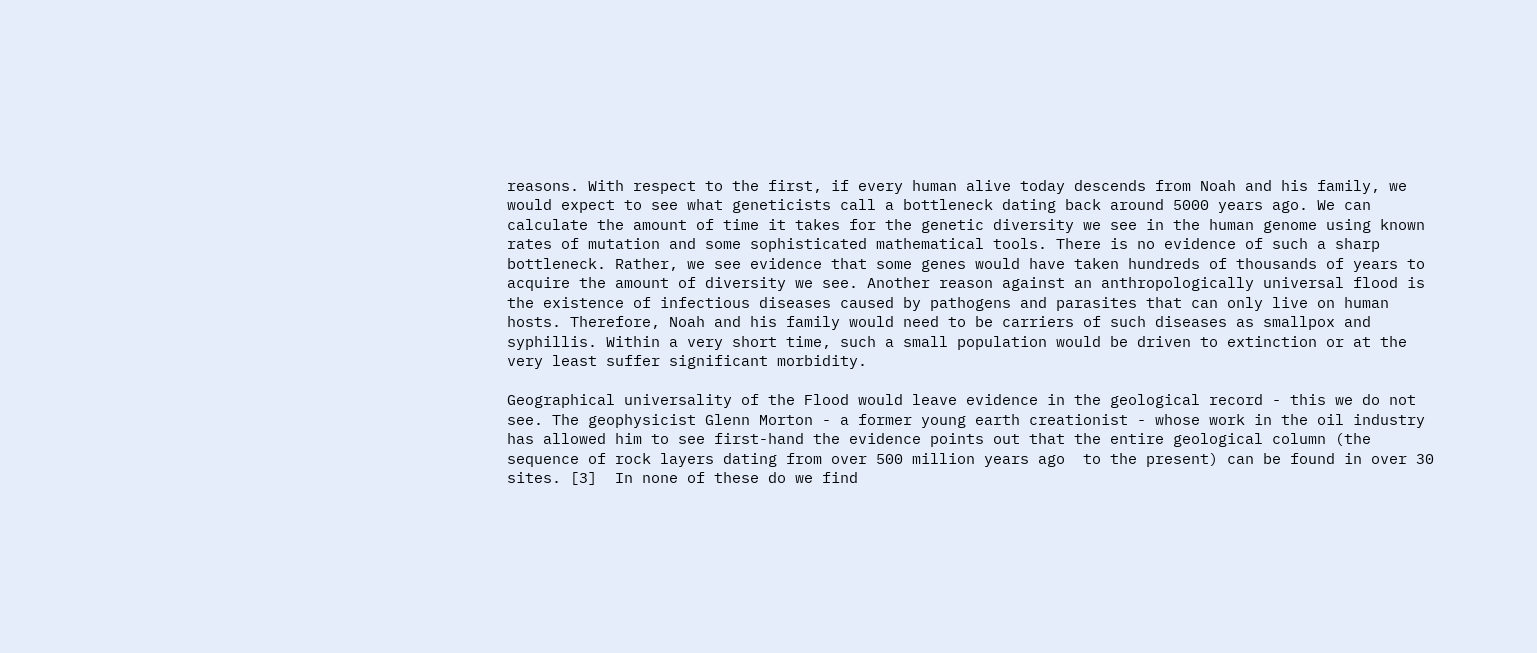reasons. With respect to the first, if every human alive today descends from Noah and his family, we would expect to see what geneticists call a bottleneck dating back around 5000 years ago. We can calculate the amount of time it takes for the genetic diversity we see in the human genome using known rates of mutation and some sophisticated mathematical tools. There is no evidence of such a sharp bottleneck. Rather, we see evidence that some genes would have taken hundreds of thousands of years to acquire the amount of diversity we see. Another reason against an anthropologically universal flood is the existence of infectious diseases caused by pathogens and parasites that can only live on human hosts. Therefore, Noah and his family would need to be carriers of such diseases as smallpox and syphillis. Within a very short time, such a small population would be driven to extinction or at the very least suffer significant morbidity.

Geographical universality of the Flood would leave evidence in the geological record - this we do not see. The geophysicist Glenn Morton - a former young earth creationist - whose work in the oil industry has allowed him to see first-hand the evidence points out that the entire geological column (the sequence of rock layers dating from over 500 million years ago  to the present) can be found in over 30 sites. [3]  In none of these do we find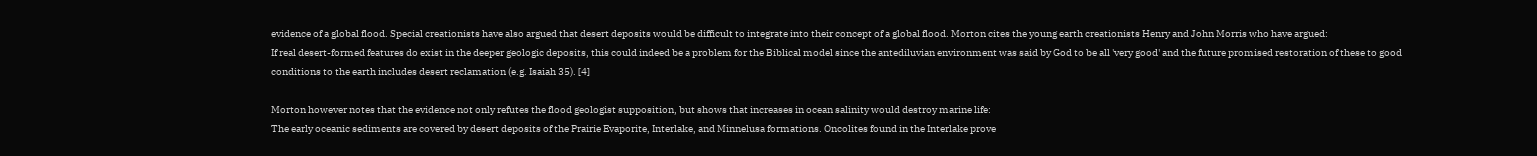evidence of a global flood. Special creationists have also argued that desert deposits would be difficult to integrate into their concept of a global flood. Morton cites the young earth creationists Henry and John Morris who have argued:
If real desert-formed features do exist in the deeper geologic deposits, this could indeed be a problem for the Biblical model since the antediluvian environment was said by God to be all 'very good' and the future promised restoration of these to good conditions to the earth includes desert reclamation (e.g. Isaiah 35). [4]

Morton however notes that the evidence not only refutes the flood geologist supposition, but shows that increases in ocean salinity would destroy marine life:
The early oceanic sediments are covered by desert deposits of the Prairie Evaporite, Interlake, and Minnelusa formations. Oncolites found in the Interlake prove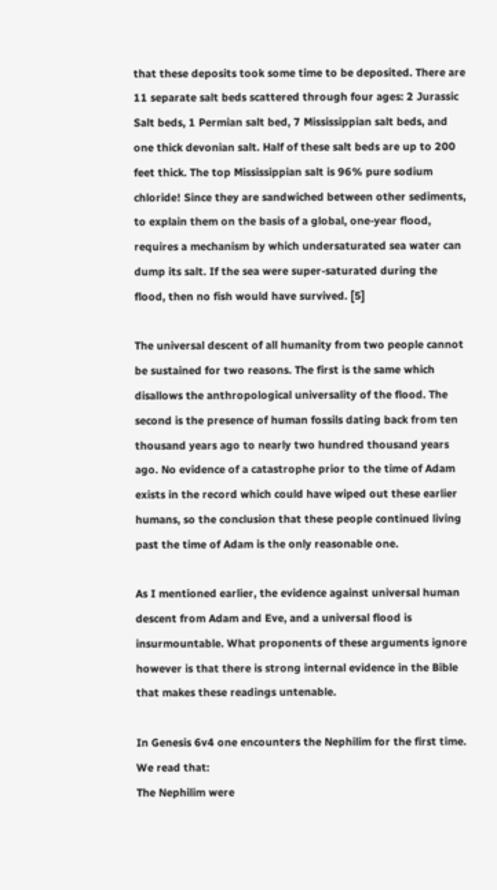that these deposits took some time to be deposited. There are 11 separate salt beds scattered through four ages: 2 Jurassic Salt beds, 1 Permian salt bed, 7 Mississippian salt beds, and one thick devonian salt. Half of these salt beds are up to 200 feet thick. The top Mississippian salt is 96% pure sodium chloride! Since they are sandwiched between other sediments, to explain them on the basis of a global, one-year flood, requires a mechanism by which undersaturated sea water can dump its salt. If the sea were super-saturated during the flood, then no fish would have survived. [5]

The universal descent of all humanity from two people cannot be sustained for two reasons. The first is the same which disallows the anthropological universality of the flood. The second is the presence of human fossils dating back from ten thousand years ago to nearly two hundred thousand years ago. No evidence of a catastrophe prior to the time of Adam exists in the record which could have wiped out these earlier humans, so the conclusion that these people continued living past the time of Adam is the only reasonable one.

As I mentioned earlier, the evidence against universal human descent from Adam and Eve, and a universal flood is insurmountable. What proponents of these arguments ignore however is that there is strong internal evidence in the Bible that makes these readings untenable.

In Genesis 6v4 one encounters the Nephilim for the first time. We read that:
The Nephilim were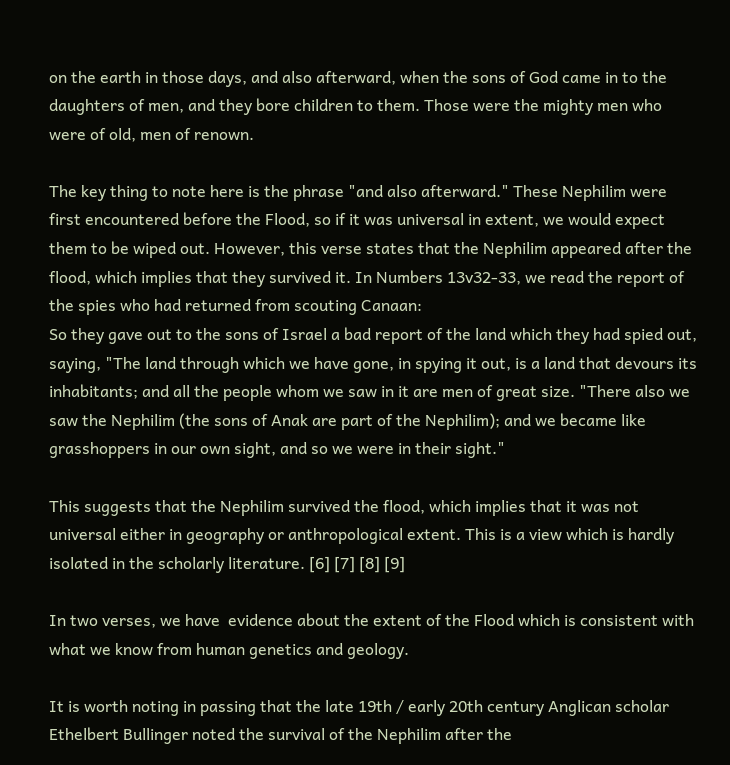on the earth in those days, and also afterward, when the sons of God came in to the daughters of men, and they bore children to them. Those were the mighty men who were of old, men of renown.

The key thing to note here is the phrase "and also afterward." These Nephilim were first encountered before the Flood, so if it was universal in extent, we would expect them to be wiped out. However, this verse states that the Nephilim appeared after the flood, which implies that they survived it. In Numbers 13v32-33, we read the report of the spies who had returned from scouting Canaan:
So they gave out to the sons of Israel a bad report of the land which they had spied out, saying, "The land through which we have gone, in spying it out, is a land that devours its inhabitants; and all the people whom we saw in it are men of great size. "There also we saw the Nephilim (the sons of Anak are part of the Nephilim); and we became like grasshoppers in our own sight, and so we were in their sight."

This suggests that the Nephilim survived the flood, which implies that it was not universal either in geography or anthropological extent. This is a view which is hardly isolated in the scholarly literature. [6] [7] [8] [9]

In two verses, we have  evidence about the extent of the Flood which is consistent with what we know from human genetics and geology.

It is worth noting in passing that the late 19th / early 20th century Anglican scholar Ethelbert Bullinger noted the survival of the Nephilim after the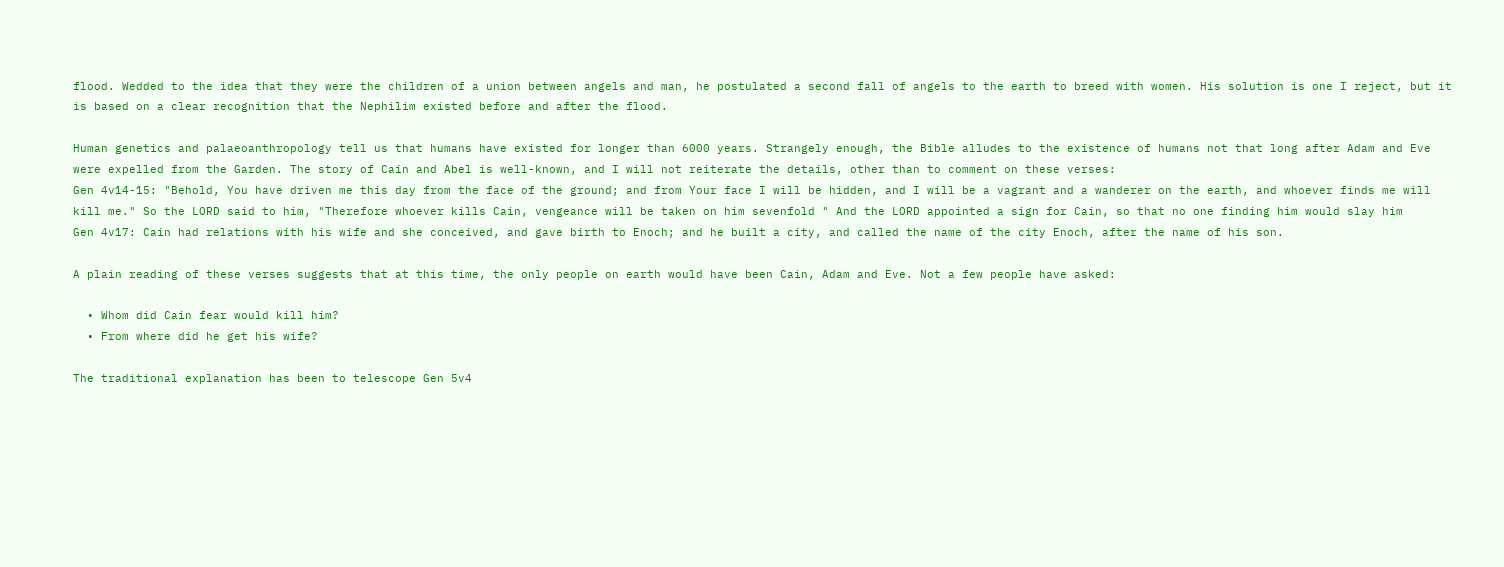flood. Wedded to the idea that they were the children of a union between angels and man, he postulated a second fall of angels to the earth to breed with women. His solution is one I reject, but it is based on a clear recognition that the Nephilim existed before and after the flood.

Human genetics and palaeoanthropology tell us that humans have existed for longer than 6000 years. Strangely enough, the Bible alludes to the existence of humans not that long after Adam and Eve were expelled from the Garden. The story of Cain and Abel is well-known, and I will not reiterate the details, other than to comment on these verses:
Gen 4v14-15: "Behold, You have driven me this day from the face of the ground; and from Your face I will be hidden, and I will be a vagrant and a wanderer on the earth, and whoever finds me will kill me." So the LORD said to him, "Therefore whoever kills Cain, vengeance will be taken on him sevenfold " And the LORD appointed a sign for Cain, so that no one finding him would slay him
Gen 4v17: Cain had relations with his wife and she conceived, and gave birth to Enoch; and he built a city, and called the name of the city Enoch, after the name of his son.

A plain reading of these verses suggests that at this time, the only people on earth would have been Cain, Adam and Eve. Not a few people have asked:

  • Whom did Cain fear would kill him?
  • From where did he get his wife?

The traditional explanation has been to telescope Gen 5v4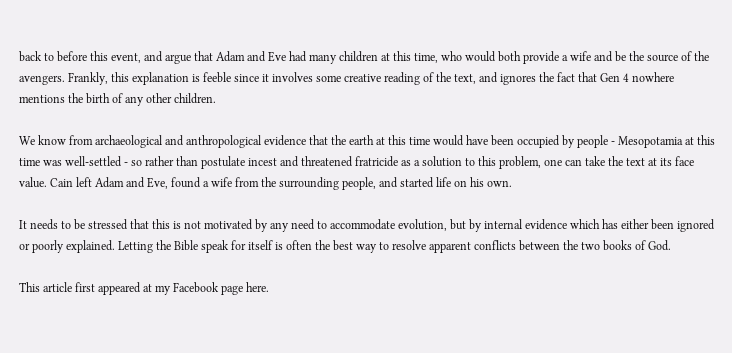back to before this event, and argue that Adam and Eve had many children at this time, who would both provide a wife and be the source of the avengers. Frankly, this explanation is feeble since it involves some creative reading of the text, and ignores the fact that Gen 4 nowhere mentions the birth of any other children.

We know from archaeological and anthropological evidence that the earth at this time would have been occupied by people - Mesopotamia at this time was well-settled - so rather than postulate incest and threatened fratricide as a solution to this problem, one can take the text at its face value. Cain left Adam and Eve, found a wife from the surrounding people, and started life on his own.

It needs to be stressed that this is not motivated by any need to accommodate evolution, but by internal evidence which has either been ignored or poorly explained. Letting the Bible speak for itself is often the best way to resolve apparent conflicts between the two books of God.

This article first appeared at my Facebook page here.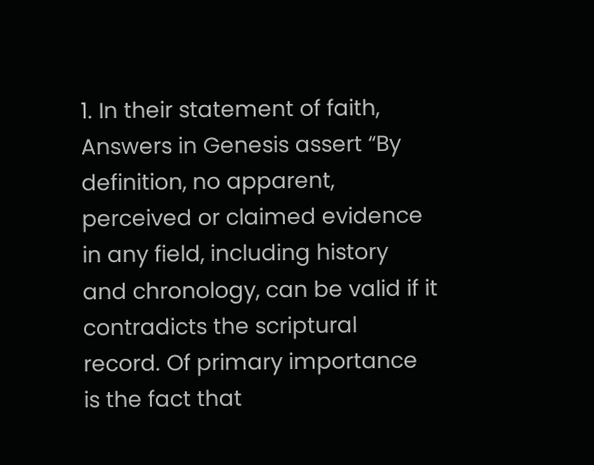1. In their statement of faith, Answers in Genesis assert “By definition, no apparent, perceived or claimed evidence in any field, including history and chronology, can be valid if it contradicts the scriptural record. Of primary importance is the fact that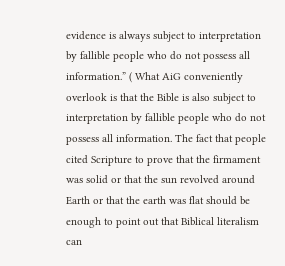evidence is always subject to interpretation by fallible people who do not possess all information.” ( What AiG conveniently overlook is that the Bible is also subject to interpretation by fallible people who do not possess all information. The fact that people cited Scripture to prove that the firmament was solid or that the sun revolved around Earth or that the earth was flat should be enough to point out that Biblical literalism can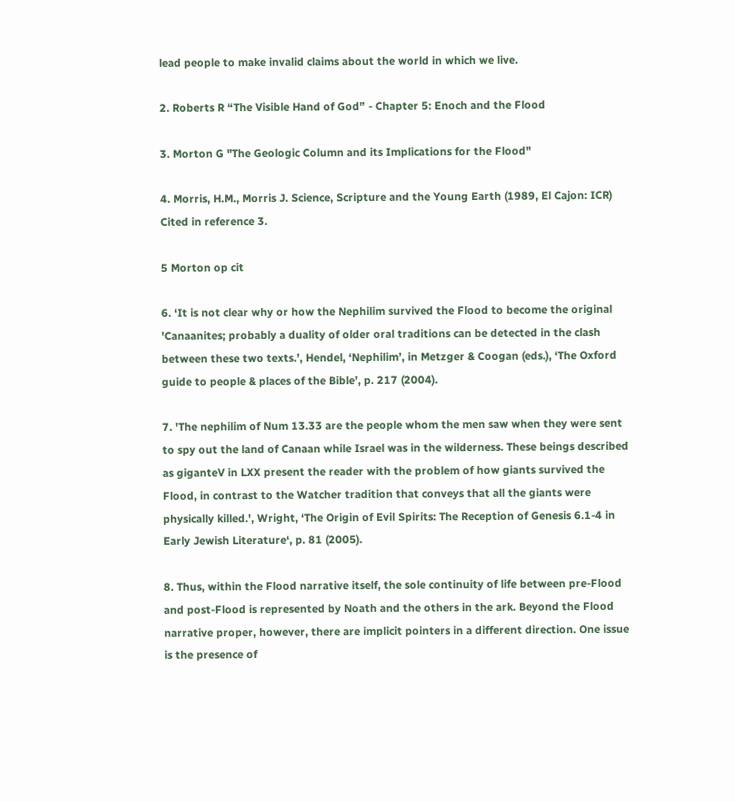lead people to make invalid claims about the world in which we live.

2. Roberts R “The Visible Hand of God” - Chapter 5: Enoch and the Flood

3. Morton G "The Geologic Column and its Implications for the Flood"

4. Morris, H.M., Morris J. Science, Scripture and the Young Earth (1989, El Cajon: ICR) Cited in reference 3.

5 Morton op cit

6. ‘It is not clear why or how the Nephilim survived the Flood to become the original 'Canaanites; probably a duality of older oral traditions can be detected in the clash between these two texts.’, Hendel, ‘Nephilim’, in Metzger & Coogan (eds.), ‘The Oxford guide to people & places of the Bible’, p. 217 (2004).

7. 'The nephilim of Num 13.33 are the people whom the men saw when they were sent to spy out the land of Canaan while Israel was in the wilderness. These beings described as giganteV in LXX present the reader with the problem of how giants survived the Flood, in contrast to the Watcher tradition that conveys that all the giants were physically killed.', Wright, ‘The Origin of Evil Spirits: The Reception of Genesis 6.1-4 in Early Jewish Literature‘, p. 81 (2005).

8. Thus, within the Flood narrative itself, the sole continuity of life between pre‐Flood and post‐Flood is represented by Noath and the others in the ark. Beyond the Flood narrative proper, however, there are implicit pointers in a different direction. One issue is the presence of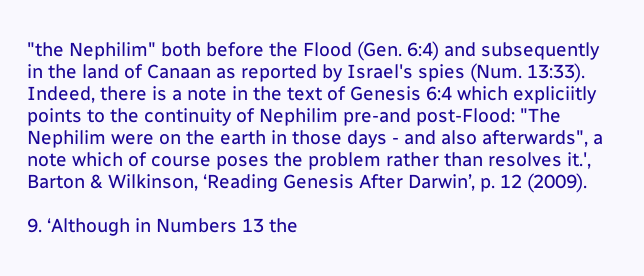"the Nephilim" both before the Flood (Gen. 6:4) and subsequently in the land of Canaan as reported by Israel's spies (Num. 13:33). Indeed, there is a note in the text of Genesis 6:4 which expliciitly points to the continuity of Nephilim pre‐and post-Flood: "The Nephilim were on the earth in those days ‐ and also afterwards", a note which of course poses the problem rather than resolves it.', Barton & Wilkinson, ‘Reading Genesis After Darwin’, p. 12 (2009).

9. ‘Although in Numbers 13 the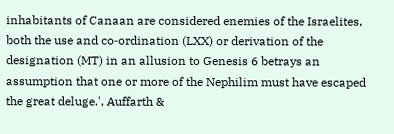inhabitants of Canaan are considered enemies of the Israelites, both the use and co‐ordination (LXX) or derivation of the designation (MT) in an allusion to Genesis 6 betrays an assumption that one or more of the Nephilim must have escaped the great deluge.', Auffarth &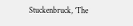Stuckenbruck, ‘The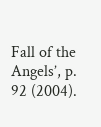Fall of the Angels’, p. 92 (2004).